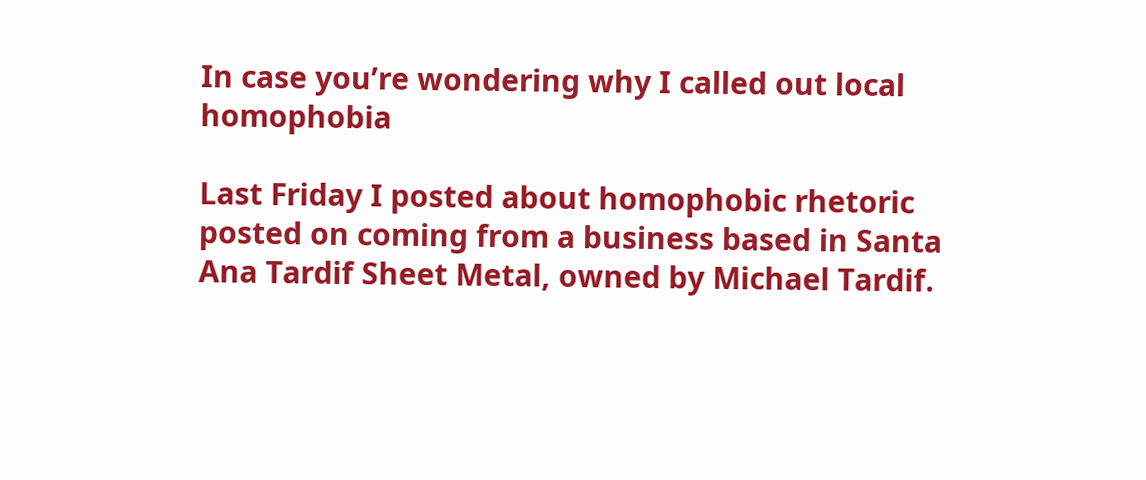In case you’re wondering why I called out local homophobia

Last Friday I posted about homophobic rhetoric posted on coming from a business based in Santa Ana Tardif Sheet Metal, owned by Michael Tardif.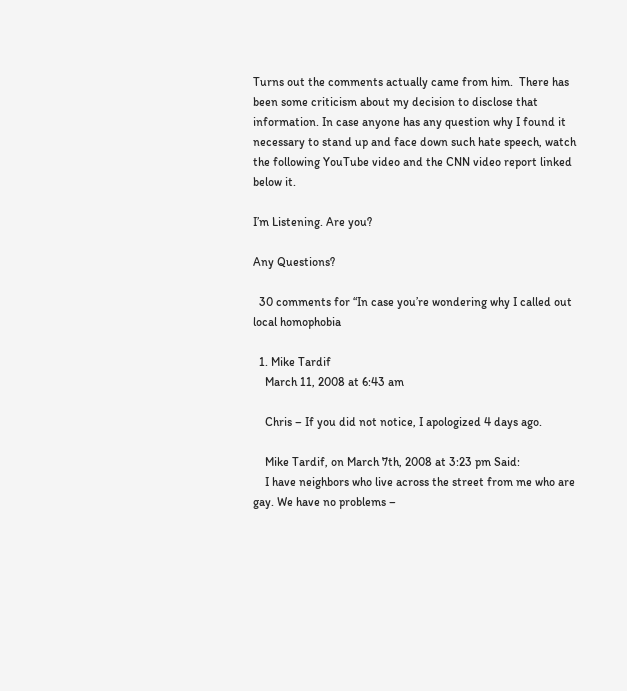Turns out the comments actually came from him.  There has been some criticism about my decision to disclose that information. In case anyone has any question why I found it necessary to stand up and face down such hate speech, watch the following YouTube video and the CNN video report linked below it.

I’m Listening. Are you?

Any Questions?

  30 comments for “In case you’re wondering why I called out local homophobia

  1. Mike Tardif
    March 11, 2008 at 6:43 am

    Chris – If you did not notice, I apologized 4 days ago.

    Mike Tardif, on March 7th, 2008 at 3:23 pm Said:
    I have neighbors who live across the street from me who are gay. We have no problems –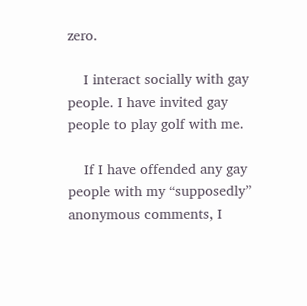zero.

    I interact socially with gay people. I have invited gay people to play golf with me.

    If I have offended any gay people with my “supposedly” anonymous comments, I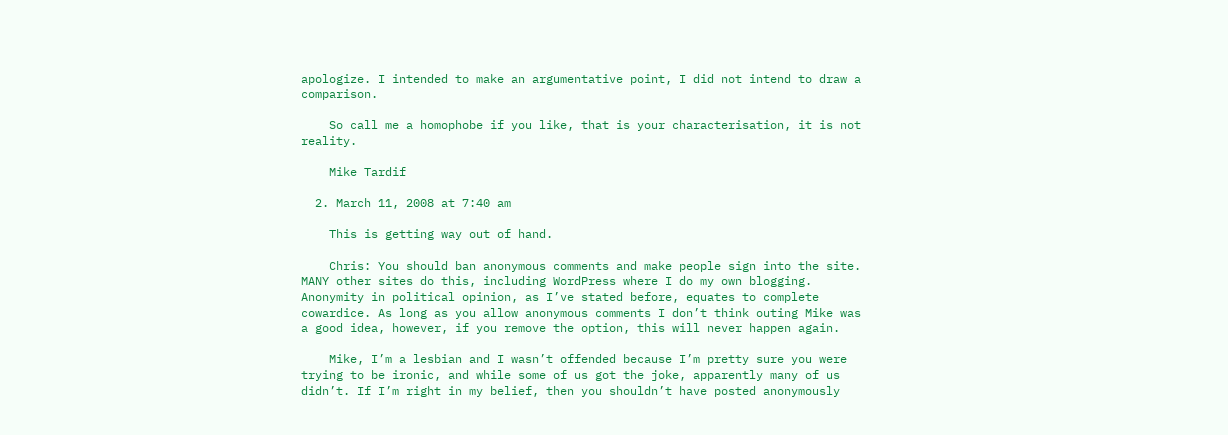apologize. I intended to make an argumentative point, I did not intend to draw a comparison.

    So call me a homophobe if you like, that is your characterisation, it is not reality.

    Mike Tardif

  2. March 11, 2008 at 7:40 am

    This is getting way out of hand.

    Chris: You should ban anonymous comments and make people sign into the site. MANY other sites do this, including WordPress where I do my own blogging. Anonymity in political opinion, as I’ve stated before, equates to complete cowardice. As long as you allow anonymous comments I don’t think outing Mike was a good idea, however, if you remove the option, this will never happen again.

    Mike, I’m a lesbian and I wasn’t offended because I’m pretty sure you were trying to be ironic, and while some of us got the joke, apparently many of us didn’t. If I’m right in my belief, then you shouldn’t have posted anonymously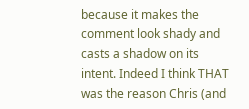because it makes the comment look shady and casts a shadow on its intent. Indeed I think THAT was the reason Chris (and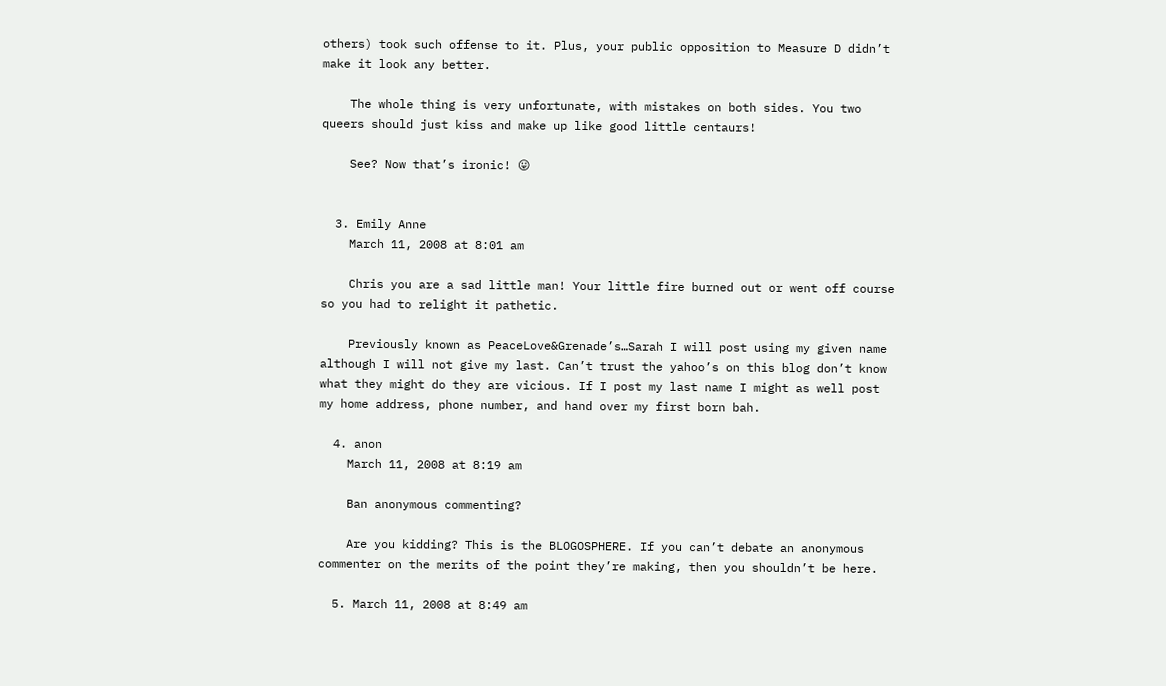others) took such offense to it. Plus, your public opposition to Measure D didn’t make it look any better.

    The whole thing is very unfortunate, with mistakes on both sides. You two queers should just kiss and make up like good little centaurs!

    See? Now that’s ironic! 😛


  3. Emily Anne
    March 11, 2008 at 8:01 am

    Chris you are a sad little man! Your little fire burned out or went off course so you had to relight it pathetic.

    Previously known as PeaceLove&Grenade’s…Sarah I will post using my given name although I will not give my last. Can’t trust the yahoo’s on this blog don’t know what they might do they are vicious. If I post my last name I might as well post my home address, phone number, and hand over my first born bah.

  4. anon
    March 11, 2008 at 8:19 am

    Ban anonymous commenting?

    Are you kidding? This is the BLOGOSPHERE. If you can’t debate an anonymous commenter on the merits of the point they’re making, then you shouldn’t be here.

  5. March 11, 2008 at 8:49 am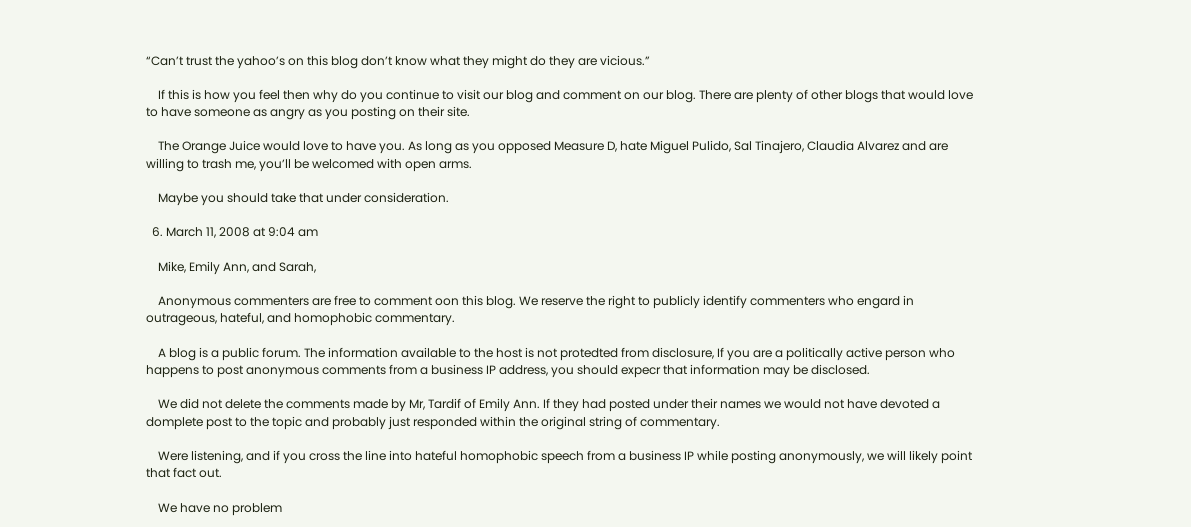“Can’t trust the yahoo’s on this blog don’t know what they might do they are vicious.”

    If this is how you feel then why do you continue to visit our blog and comment on our blog. There are plenty of other blogs that would love to have someone as angry as you posting on their site.

    The Orange Juice would love to have you. As long as you opposed Measure D, hate Miguel Pulido, Sal Tinajero, Claudia Alvarez and are willing to trash me, you’ll be welcomed with open arms.

    Maybe you should take that under consideration.

  6. March 11, 2008 at 9:04 am

    Mike, Emily Ann, and Sarah,

    Anonymous commenters are free to comment oon this blog. We reserve the right to publicly identify commenters who engard in outrageous, hateful, and homophobic commentary.

    A blog is a public forum. The information available to the host is not protedted from disclosure, If you are a politically active person who happens to post anonymous comments from a business IP address, you should expecr that information may be disclosed.

    We did not delete the comments made by Mr, Tardif of Emily Ann. If they had posted under their names we would not have devoted a domplete post to the topic and probably just responded within the original string of commentary.

    Were listening, and if you cross the line into hateful homophobic speech from a business IP while posting anonymously, we will likely point that fact out.

    We have no problem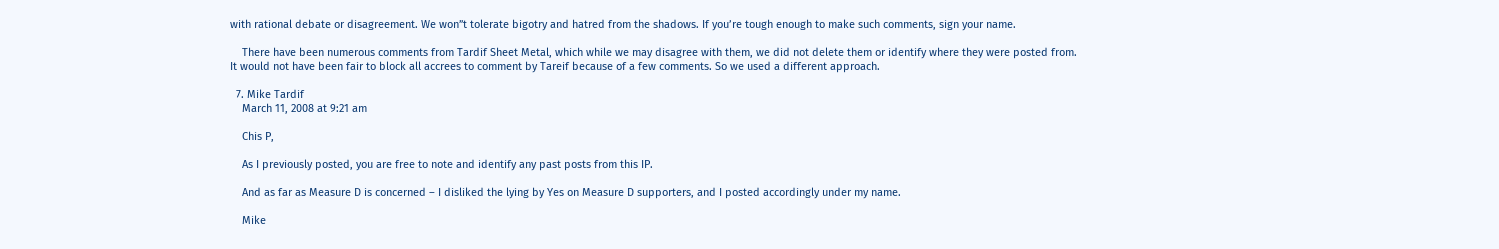with rational debate or disagreement. We won”t tolerate bigotry and hatred from the shadows. If you’re tough enough to make such comments, sign your name.

    There have been numerous comments from Tardif Sheet Metal, which while we may disagree with them, we did not delete them or identify where they were posted from. It would not have been fair to block all accrees to comment by Tareif because of a few comments. So we used a different approach.

  7. Mike Tardif
    March 11, 2008 at 9:21 am

    Chis P,

    As I previously posted, you are free to note and identify any past posts from this IP.

    And as far as Measure D is concerned – I disliked the lying by Yes on Measure D supporters, and I posted accordingly under my name.

    Mike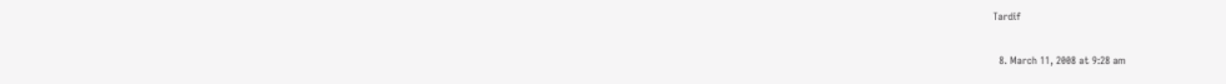Tardif

  8. March 11, 2008 at 9:28 am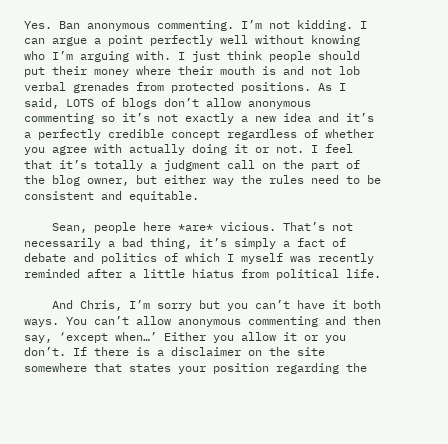Yes. Ban anonymous commenting. I’m not kidding. I can argue a point perfectly well without knowing who I’m arguing with. I just think people should put their money where their mouth is and not lob verbal grenades from protected positions. As I said, LOTS of blogs don’t allow anonymous commenting so it’s not exactly a new idea and it’s a perfectly credible concept regardless of whether you agree with actually doing it or not. I feel that it’s totally a judgment call on the part of the blog owner, but either way the rules need to be consistent and equitable.

    Sean, people here *are* vicious. That’s not necessarily a bad thing, it’s simply a fact of debate and politics of which I myself was recently reminded after a little hiatus from political life.

    And Chris, I’m sorry but you can’t have it both ways. You can’t allow anonymous commenting and then say, ‘except when…’ Either you allow it or you don’t. If there is a disclaimer on the site somewhere that states your position regarding the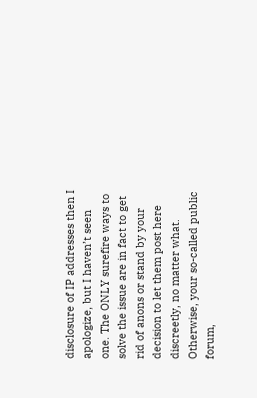disclosure of IP addresses then I apologize, but I haven’t seen one. The ONLY surefire ways to solve the issue are in fact to get rid of anons or stand by your decision to let them post here discreetly, no matter what. Otherwise, your so-called public forum,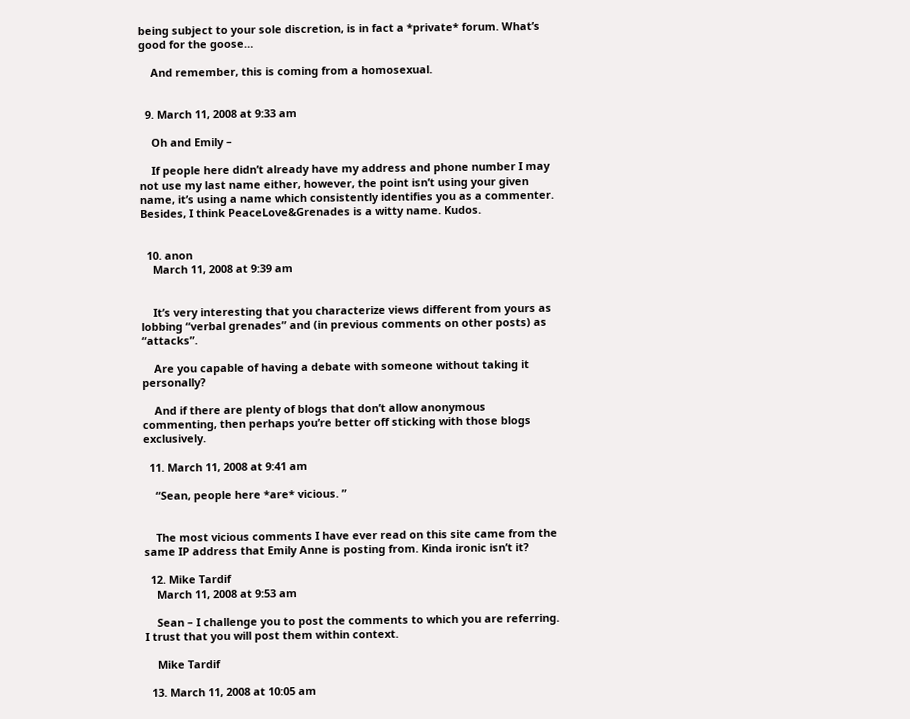being subject to your sole discretion, is in fact a *private* forum. What’s good for the goose…

    And remember, this is coming from a homosexual.


  9. March 11, 2008 at 9:33 am

    Oh and Emily –

    If people here didn’t already have my address and phone number I may not use my last name either, however, the point isn’t using your given name, it’s using a name which consistently identifies you as a commenter. Besides, I think PeaceLove&Grenades is a witty name. Kudos.


  10. anon
    March 11, 2008 at 9:39 am


    It’s very interesting that you characterize views different from yours as lobbing “verbal grenades” and (in previous comments on other posts) as “attacks”.

    Are you capable of having a debate with someone without taking it personally?

    And if there are plenty of blogs that don’t allow anonymous commenting, then perhaps you’re better off sticking with those blogs exclusively.

  11. March 11, 2008 at 9:41 am

    “Sean, people here *are* vicious. ”


    The most vicious comments I have ever read on this site came from the same IP address that Emily Anne is posting from. Kinda ironic isn’t it?

  12. Mike Tardif
    March 11, 2008 at 9:53 am

    Sean – I challenge you to post the comments to which you are referring. I trust that you will post them within context.

    Mike Tardif

  13. March 11, 2008 at 10:05 am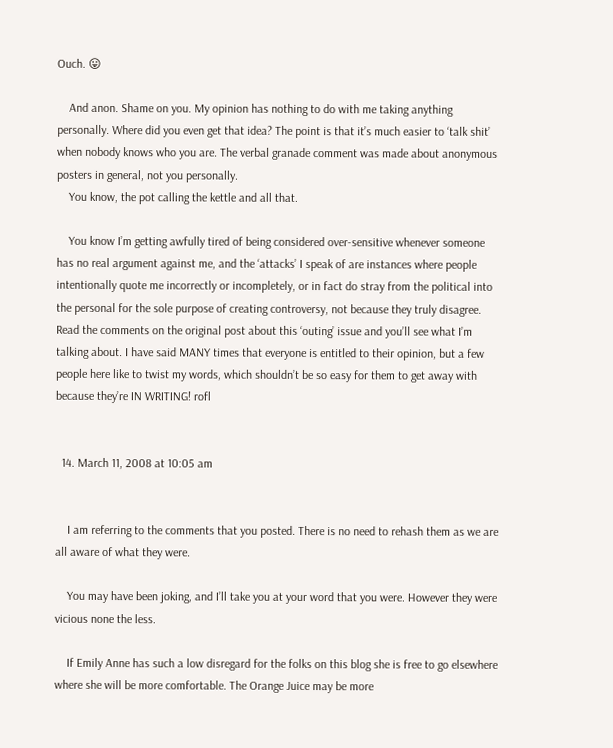Ouch. 😛

    And anon. Shame on you. My opinion has nothing to do with me taking anything personally. Where did you even get that idea? The point is that it’s much easier to ‘talk shit’ when nobody knows who you are. The verbal granade comment was made about anonymous posters in general, not you personally.
    You know, the pot calling the kettle and all that.

    You know I’m getting awfully tired of being considered over-sensitive whenever someone has no real argument against me, and the ‘attacks’ I speak of are instances where people intentionally quote me incorrectly or incompletely, or in fact do stray from the political into the personal for the sole purpose of creating controversy, not because they truly disagree. Read the comments on the original post about this ‘outing’ issue and you’ll see what I’m talking about. I have said MANY times that everyone is entitled to their opinion, but a few people here like to twist my words, which shouldn’t be so easy for them to get away with because they’re IN WRITING! rofl


  14. March 11, 2008 at 10:05 am


    I am referring to the comments that you posted. There is no need to rehash them as we are all aware of what they were.

    You may have been joking, and I’ll take you at your word that you were. However they were vicious none the less.

    If Emily Anne has such a low disregard for the folks on this blog she is free to go elsewhere where she will be more comfortable. The Orange Juice may be more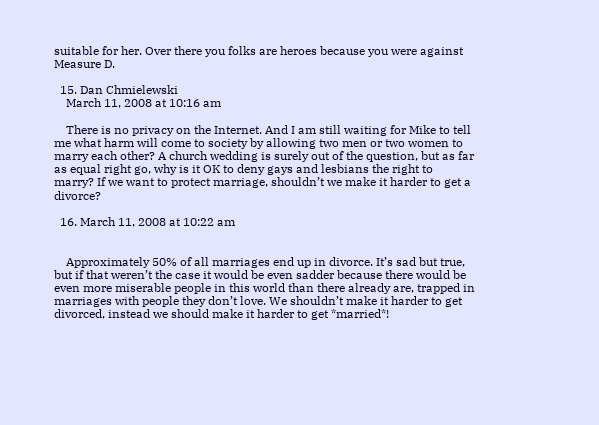suitable for her. Over there you folks are heroes because you were against Measure D.

  15. Dan Chmielewski
    March 11, 2008 at 10:16 am

    There is no privacy on the Internet. And I am still waiting for Mike to tell me what harm will come to society by allowing two men or two women to marry each other? A church wedding is surely out of the question, but as far as equal right go, why is it OK to deny gays and lesbians the right to marry? If we want to protect marriage, shouldn’t we make it harder to get a divorce?

  16. March 11, 2008 at 10:22 am


    Approximately 50% of all marriages end up in divorce. It’s sad but true, but if that weren’t the case it would be even sadder because there would be even more miserable people in this world than there already are, trapped in marriages with people they don’t love. We shouldn’t make it harder to get divorced, instead we should make it harder to get *married*!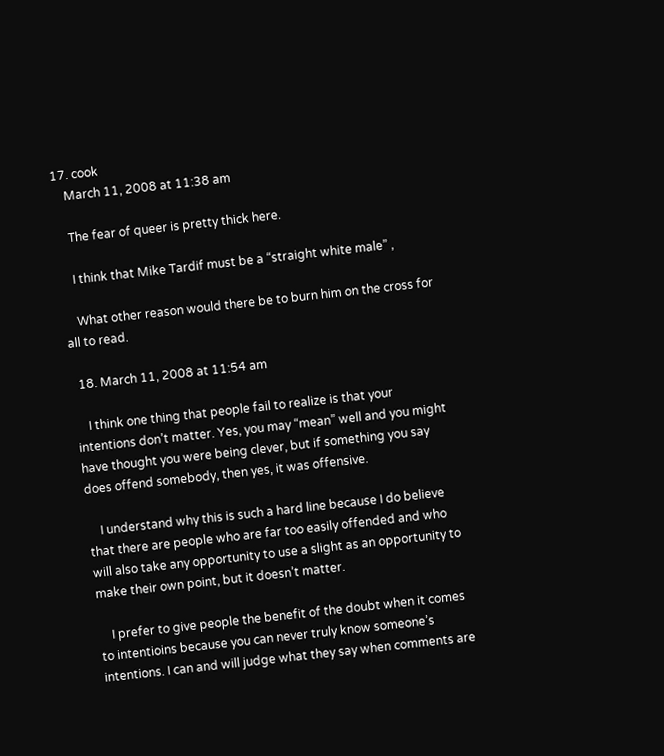17. cook
    March 11, 2008 at 11:38 am

    The fear of queer is pretty thick here.

    I think that Mike Tardif must be a “straight white male” ,

    What other reason would there be to burn him on the cross for all to read.

  18. March 11, 2008 at 11:54 am

    I think one thing that people fail to realize is that your intentions don’t matter. Yes, you may “mean” well and you might have thought you were being clever, but if something you say does offend somebody, then yes, it was offensive.

    I understand why this is such a hard line because I do believe that there are people who are far too easily offended and who will also take any opportunity to use a slight as an opportunity to make their own point, but it doesn’t matter.

    I prefer to give people the benefit of the doubt when it comes to intentioins because you can never truly know someone’s intentions. I can and will judge what they say when comments are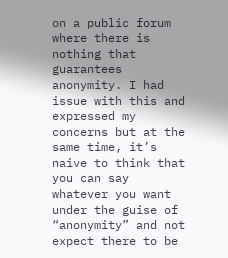on a public forum where there is nothing that guarantees anonymity. I had issue with this and expressed my concerns but at the same time, it’s naive to think that you can say whatever you want under the guise of “anonymity” and not expect there to be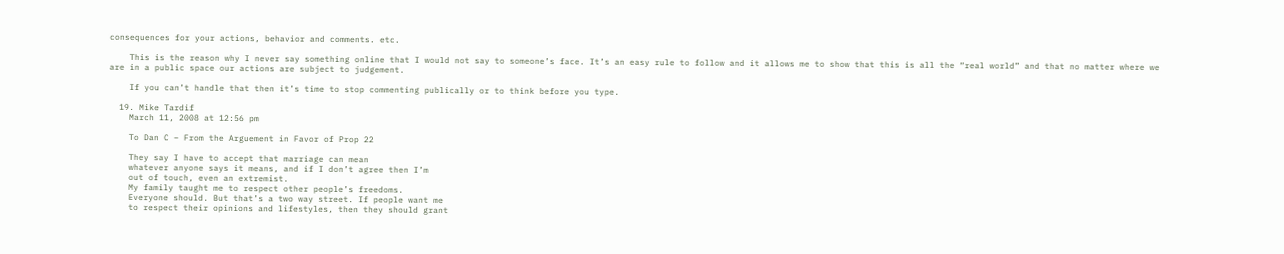consequences for your actions, behavior and comments. etc.

    This is the reason why I never say something online that I would not say to someone’s face. It’s an easy rule to follow and it allows me to show that this is all the “real world” and that no matter where we are in a public space our actions are subject to judgement.

    If you can’t handle that then it’s time to stop commenting publically or to think before you type.

  19. Mike Tardif
    March 11, 2008 at 12:56 pm

    To Dan C – From the Arguement in Favor of Prop 22

    They say I have to accept that marriage can mean
    whatever anyone says it means, and if I don’t agree then I’m
    out of touch, even an extremist.
    My family taught me to respect other people’s freedoms.
    Everyone should. But that’s a two way street. If people want me
    to respect their opinions and lifestyles, then they should grant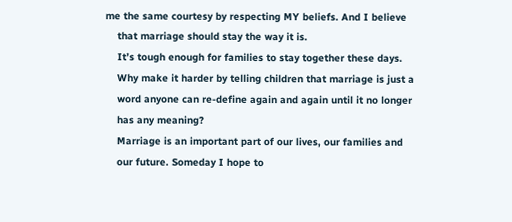me the same courtesy by respecting MY beliefs. And I believe
    that marriage should stay the way it is.
    It’s tough enough for families to stay together these days.
    Why make it harder by telling children that marriage is just a
    word anyone can re-define again and again until it no longer
    has any meaning?
    Marriage is an important part of our lives, our families and
    our future. Someday I hope to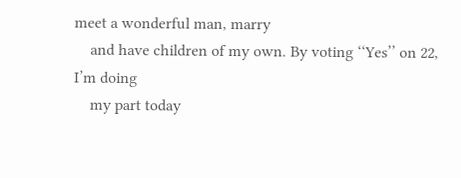meet a wonderful man, marry
    and have children of my own. By voting ‘‘Yes’’ on 22, I’m doing
    my part today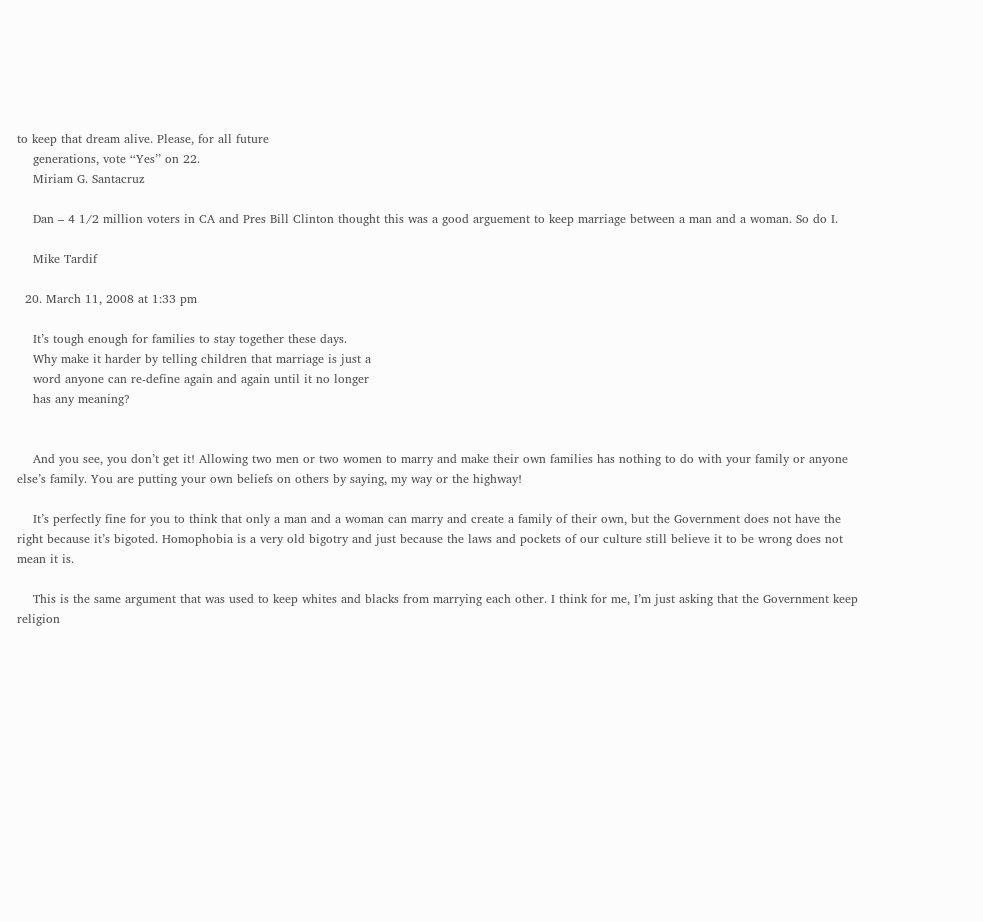to keep that dream alive. Please, for all future
    generations, vote ‘‘Yes’’ on 22.
    Miriam G. Santacruz

    Dan – 4 1/2 million voters in CA and Pres Bill Clinton thought this was a good arguement to keep marriage between a man and a woman. So do I.

    Mike Tardif

  20. March 11, 2008 at 1:33 pm

    It’s tough enough for families to stay together these days.
    Why make it harder by telling children that marriage is just a
    word anyone can re-define again and again until it no longer
    has any meaning?


    And you see, you don’t get it! Allowing two men or two women to marry and make their own families has nothing to do with your family or anyone else’s family. You are putting your own beliefs on others by saying, my way or the highway!

    It’s perfectly fine for you to think that only a man and a woman can marry and create a family of their own, but the Government does not have the right because it’s bigoted. Homophobia is a very old bigotry and just because the laws and pockets of our culture still believe it to be wrong does not mean it is.

    This is the same argument that was used to keep whites and blacks from marrying each other. I think for me, I’m just asking that the Government keep religion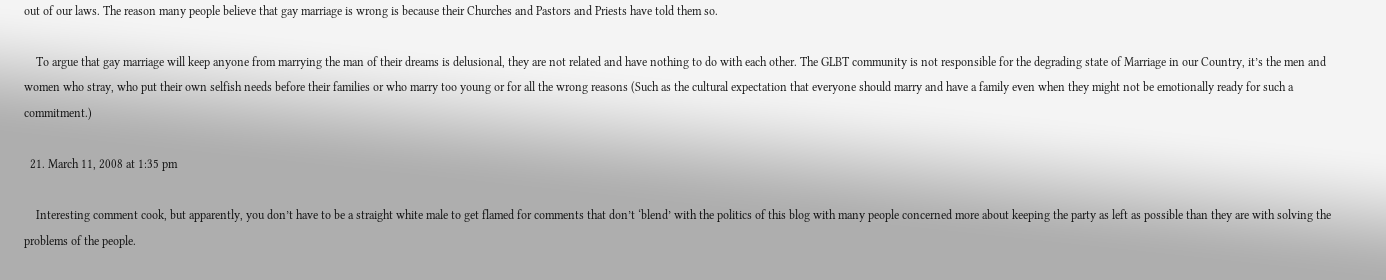out of our laws. The reason many people believe that gay marriage is wrong is because their Churches and Pastors and Priests have told them so.

    To argue that gay marriage will keep anyone from marrying the man of their dreams is delusional, they are not related and have nothing to do with each other. The GLBT community is not responsible for the degrading state of Marriage in our Country, it’s the men and women who stray, who put their own selfish needs before their families or who marry too young or for all the wrong reasons (Such as the cultural expectation that everyone should marry and have a family even when they might not be emotionally ready for such a commitment.)

  21. March 11, 2008 at 1:35 pm

    Interesting comment cook, but apparently, you don’t have to be a straight white male to get flamed for comments that don’t ‘blend’ with the politics of this blog with many people concerned more about keeping the party as left as possible than they are with solving the problems of the people.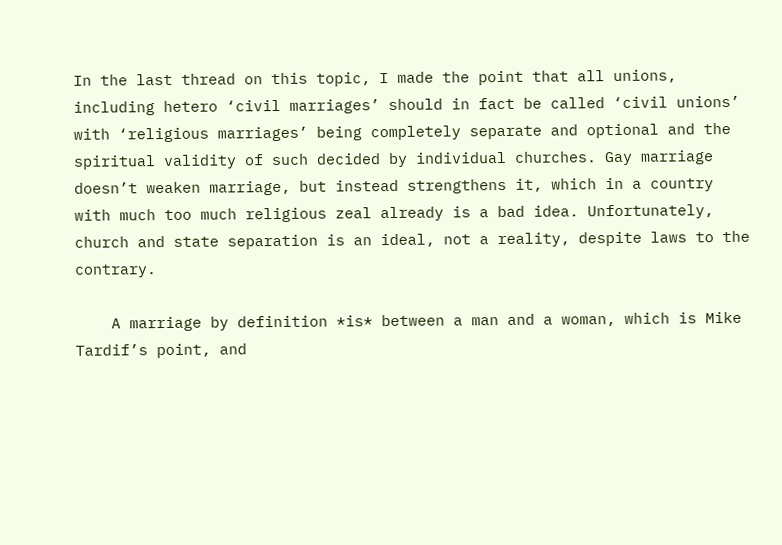In the last thread on this topic, I made the point that all unions, including hetero ‘civil marriages’ should in fact be called ‘civil unions’ with ‘religious marriages’ being completely separate and optional and the spiritual validity of such decided by individual churches. Gay marriage doesn’t weaken marriage, but instead strengthens it, which in a country with much too much religious zeal already is a bad idea. Unfortunately, church and state separation is an ideal, not a reality, despite laws to the contrary.

    A marriage by definition *is* between a man and a woman, which is Mike Tardif’s point, and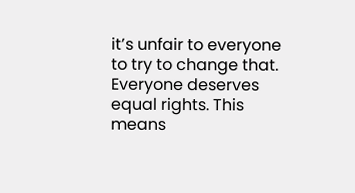it’s unfair to everyone to try to change that. Everyone deserves equal rights. This means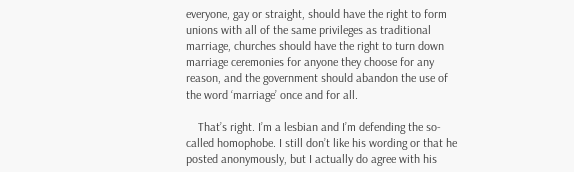everyone, gay or straight, should have the right to form unions with all of the same privileges as traditional marriage, churches should have the right to turn down marriage ceremonies for anyone they choose for any reason, and the government should abandon the use of the word ‘marriage’ once and for all.

    That’s right. I’m a lesbian and I’m defending the so-called homophobe. I still don’t like his wording or that he posted anonymously, but I actually do agree with his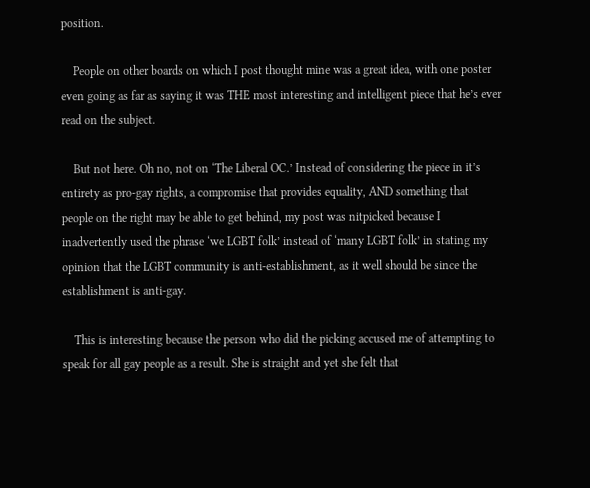position.

    People on other boards on which I post thought mine was a great idea, with one poster even going as far as saying it was THE most interesting and intelligent piece that he’s ever read on the subject.

    But not here. Oh no, not on ‘The Liberal OC.’ Instead of considering the piece in it’s entirety as pro-gay rights, a compromise that provides equality, AND something that people on the right may be able to get behind, my post was nitpicked because I inadvertently used the phrase ‘we LGBT folk’ instead of ‘many LGBT folk’ in stating my opinion that the LGBT community is anti-establishment, as it well should be since the establishment is anti-gay.

    This is interesting because the person who did the picking accused me of attempting to speak for all gay people as a result. She is straight and yet she felt that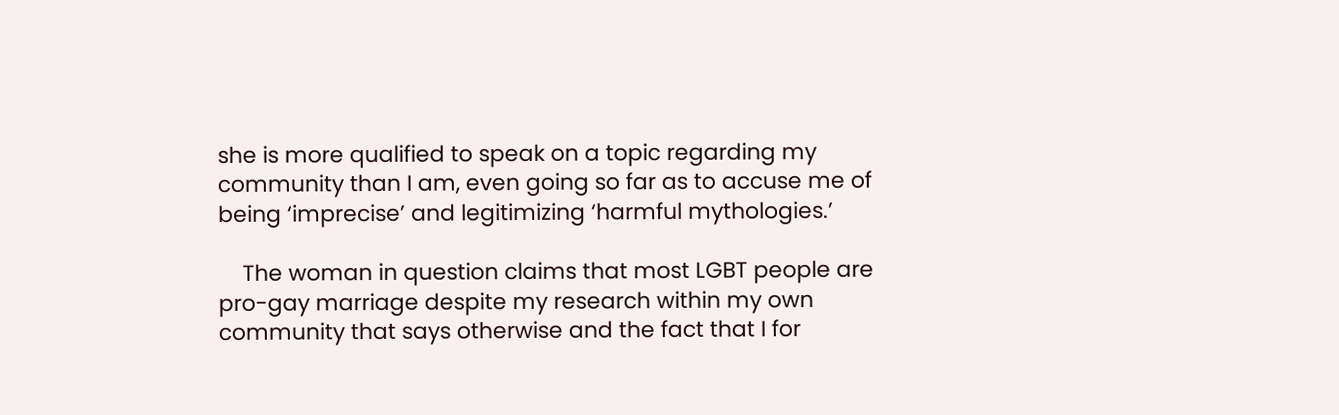she is more qualified to speak on a topic regarding my community than I am, even going so far as to accuse me of being ‘imprecise’ and legitimizing ‘harmful mythologies.’

    The woman in question claims that most LGBT people are pro-gay marriage despite my research within my own community that says otherwise and the fact that I for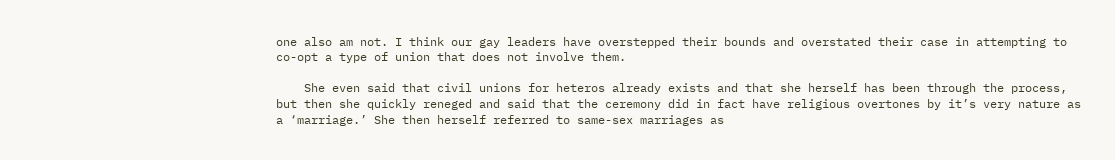one also am not. I think our gay leaders have overstepped their bounds and overstated their case in attempting to co-opt a type of union that does not involve them.

    She even said that civil unions for heteros already exists and that she herself has been through the process, but then she quickly reneged and said that the ceremony did in fact have religious overtones by it’s very nature as a ‘marriage.’ She then herself referred to same-sex marriages as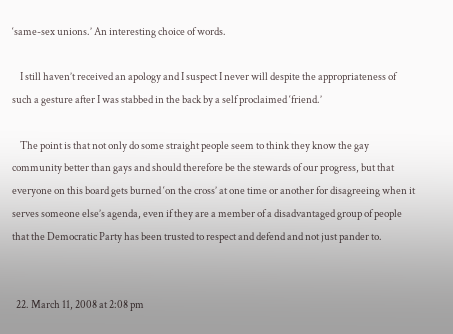‘same-sex unions.’ An interesting choice of words.

    I still haven’t received an apology and I suspect I never will despite the appropriateness of such a gesture after I was stabbed in the back by a self proclaimed ‘friend.’

    The point is that not only do some straight people seem to think they know the gay community better than gays and should therefore be the stewards of our progress, but that everyone on this board gets burned ‘on the cross’ at one time or another for disagreeing when it serves someone else’s agenda, even if they are a member of a disadvantaged group of people that the Democratic Party has been trusted to respect and defend and not just pander to.


  22. March 11, 2008 at 2:08 pm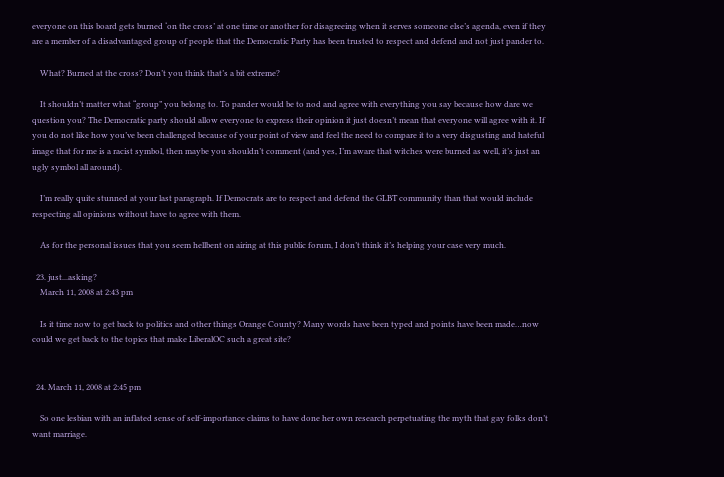everyone on this board gets burned ‘on the cross’ at one time or another for disagreeing when it serves someone else’s agenda, even if they are a member of a disadvantaged group of people that the Democratic Party has been trusted to respect and defend and not just pander to.

    What? Burned at the cross? Don’t you think that’s a bit extreme?

    It shouldn’t matter what “group” you belong to. To pander would be to nod and agree with everything you say because how dare we question you? The Democratic party should allow everyone to express their opinion it just doesn’t mean that everyone will agree with it. If you do not like how you’ve been challenged because of your point of view and feel the need to compare it to a very disgusting and hateful image that for me is a racist symbol, then maybe you shouldn’t comment (and yes, I’m aware that witches were burned as well, it’s just an ugly symbol all around).

    I’m really quite stunned at your last paragraph. If Democrats are to respect and defend the GLBT community than that would include respecting all opinions without have to agree with them.

    As for the personal issues that you seem hellbent on airing at this public forum, I don’t think it’s helping your case very much.

  23. just...asking?
    March 11, 2008 at 2:43 pm

    Is it time now to get back to politics and other things Orange County? Many words have been typed and points have been made…now could we get back to the topics that make LiberalOC such a great site?


  24. March 11, 2008 at 2:45 pm

    So one lesbian with an inflated sense of self-importance claims to have done her own research perpetuating the myth that gay folks don’t want marriage.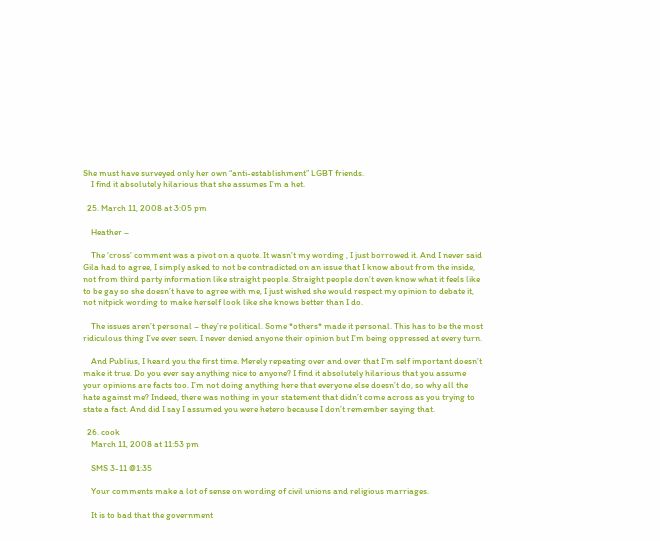She must have surveyed only her own “anti-establishment” LGBT friends.
    I find it absolutely hilarious that she assumes I’m a het.

  25. March 11, 2008 at 3:05 pm

    Heather –

    The ‘cross’ comment was a pivot on a quote. It wasn’t my wording , I just borrowed it. And I never said Gila had to agree, I simply asked to not be contradicted on an issue that I know about from the inside, not from third party information like straight people. Straight people don’t even know what it feels like to be gay so she doesn’t have to agree with me, I just wished she would respect my opinion to debate it, not nitpick wording to make herself look like she knows better than I do.

    The issues aren’t personal – they’re political. Some *others* made it personal. This has to be the most ridiculous thing I’ve ever seen. I never denied anyone their opinion but I’m being oppressed at every turn.

    And Publius, I heard you the first time. Merely repeating over and over that I’m self important doesn’t make it true. Do you ever say anything nice to anyone? I find it absolutely hilarious that you assume your opinions are facts too. I’m not doing anything here that everyone else doesn’t do, so why all the hate against me? Indeed, there was nothing in your statement that didn’t come across as you trying to state a fact. And did I say I assumed you were hetero because I don’t remember saying that.

  26. cook
    March 11, 2008 at 11:53 pm

    SMS 3-11 @1:35

    Your comments make a lot of sense on wording of civil unions and religious marriages.

    It is to bad that the government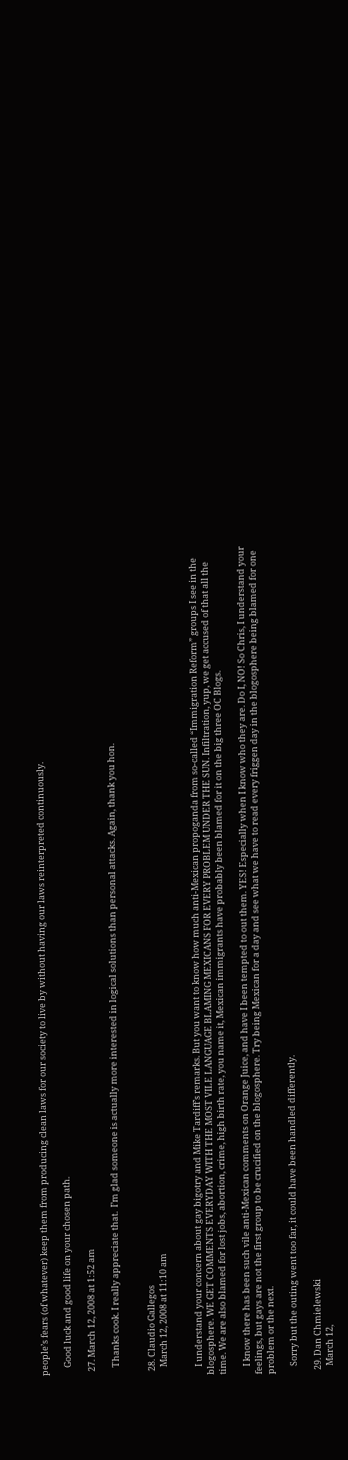people’s fears (of whatever) keep them from producing clean laws for our society to live by without having our laws reinterpreted continuously.

    Good luck and good life on your chosen path.

  27. March 12, 2008 at 1:52 am

    Thanks cook. I really appreciate that.  I’m glad someone is actually more interested in logical solutions than personal attacks. Again, thank you hon.


  28. Claudio Gallegos
    March 12, 2008 at 11:10 am


    I understand your concern about gay bigotry and Mike Tardiff’s remarks. But you want to know how much anti-Mexican propoganda from so-called “Immigration Reform” groups I see in the blogosphere. WE GET COMMENTS EVERYDAY WITH THE MOST VILE LANGUAGE BLAMING MEXICANS FOR EVERY PROBLEM UNDER THE SUN. Infiltration, yup, we get accused of that all the time. We are also blamed for lost jobs, abortion, crime, high birth rate, you name it, Mexican immigrants have probably been blamed for it on the big three OC Blogs.

    I know there has been such vile anti-Mexican comments on Orange Juice, and have I been tempted to out them. YES! Especially when I know who they are. Do I, NO! So Chris, I understand your feelings, but gays are not the first group to be crucified on the blogosphere. Try being Mexican for a day and see what we have to read every friggen day in the blogosphere being blamed for one problem or the next.

    Sorry but the outing went too far, it could have been handled differently.

  29. Dan Chmielewski
    March 12,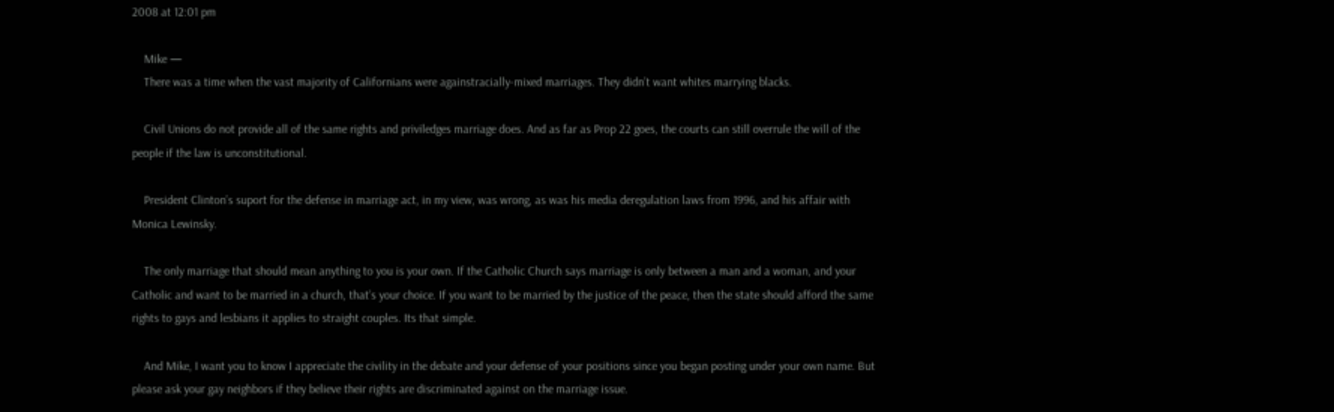2008 at 12:01 pm

    Mike —
    There was a time when the vast majority of Californians were againstracially-mixed marriages. They didn’t want whites marrying blacks.

    Civil Unions do not provide all of the same rights and priviledges marriage does. And as far as Prop 22 goes, the courts can still overrule the will of the people if the law is unconstitutional.

    President Clinton’s suport for the defense in marriage act, in my view, was wrong, as was his media deregulation laws from 1996, and his affair with Monica Lewinsky.

    The only marriage that should mean anything to you is your own. If the Catholic Church says marriage is only between a man and a woman, and your Catholic and want to be married in a church, that’s your choice. If you want to be married by the justice of the peace, then the state should afford the same rights to gays and lesbians it applies to straight couples. Its that simple.

    And Mike, I want you to know I appreciate the civility in the debate and your defense of your positions since you began posting under your own name. But please ask your gay neighbors if they believe their rights are discriminated against on the marriage issue.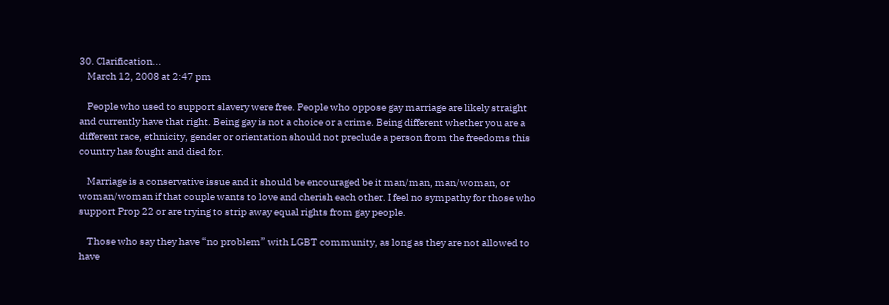30. Clarification...
    March 12, 2008 at 2:47 pm

    People who used to support slavery were free. People who oppose gay marriage are likely straight and currently have that right. Being gay is not a choice or a crime. Being different whether you are a different race, ethnicity, gender or orientation should not preclude a person from the freedoms this country has fought and died for.

    Marriage is a conservative issue and it should be encouraged be it man/man, man/woman, or woman/woman if that couple wants to love and cherish each other. I feel no sympathy for those who support Prop 22 or are trying to strip away equal rights from gay people.

    Those who say they have “no problem” with LGBT community, as long as they are not allowed to have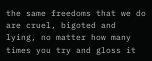the same freedoms that we do are cruel, bigoted and lying, no matter how many times you try and gloss it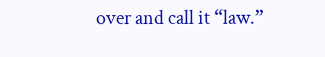over and call it “law.”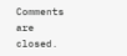Comments are closed.